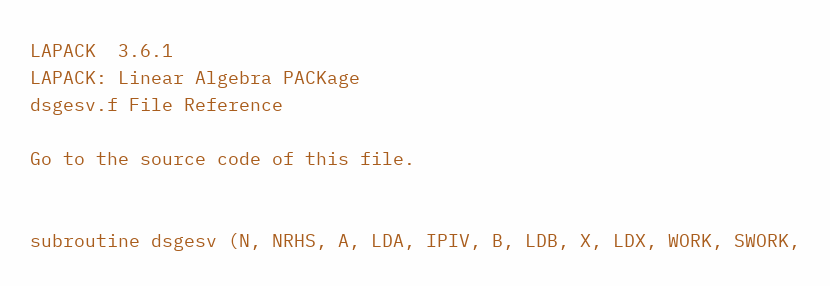LAPACK  3.6.1
LAPACK: Linear Algebra PACKage
dsgesv.f File Reference

Go to the source code of this file.


subroutine dsgesv (N, NRHS, A, LDA, IPIV, B, LDB, X, LDX, WORK, SWORK,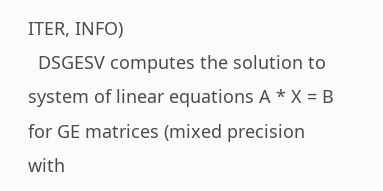ITER, INFO)
  DSGESV computes the solution to system of linear equations A * X = B for GE matrices (mixed precision with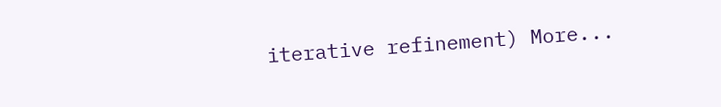iterative refinement) More...